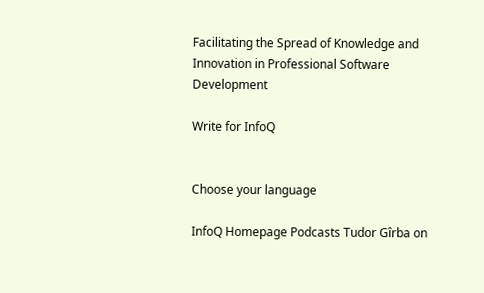Facilitating the Spread of Knowledge and Innovation in Professional Software Development

Write for InfoQ


Choose your language

InfoQ Homepage Podcasts Tudor Gîrba on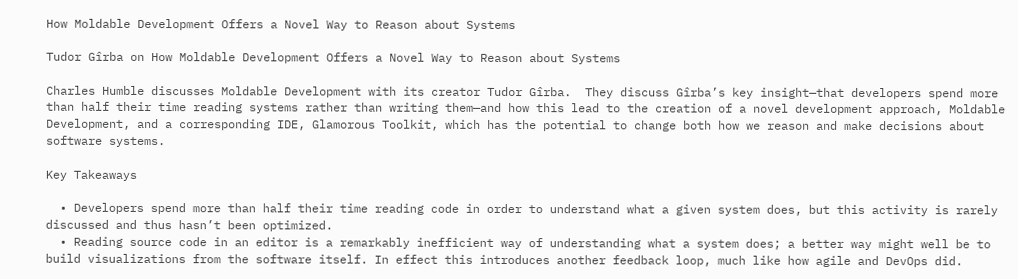How Moldable Development Offers a Novel Way to Reason about Systems

Tudor Gîrba on How Moldable Development Offers a Novel Way to Reason about Systems

Charles Humble discusses Moldable Development with its creator Tudor Gîrba.  They discuss Gîrba’s key insight—that developers spend more than half their time reading systems rather than writing them—and how this lead to the creation of a novel development approach, Moldable Development, and a corresponding IDE, Glamorous Toolkit, which has the potential to change both how we reason and make decisions about software systems.

Key Takeaways

  • Developers spend more than half their time reading code in order to understand what a given system does, but this activity is rarely discussed and thus hasn’t been optimized.
  • Reading source code in an editor is a remarkably inefficient way of understanding what a system does; a better way might well be to build visualizations from the software itself. In effect this introduces another feedback loop, much like how agile and DevOps did.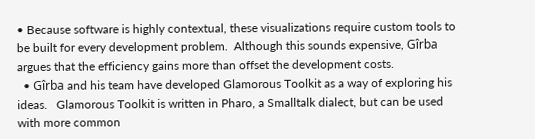• Because software is highly contextual, these visualizations require custom tools to be built for every development problem.  Although this sounds expensive, Gîrba argues that the efficiency gains more than offset the development costs.
  • Gîrba and his team have developed Glamorous Toolkit as a way of exploring his ideas.   Glamorous Toolkit is written in Pharo, a Smalltalk dialect, but can be used with more common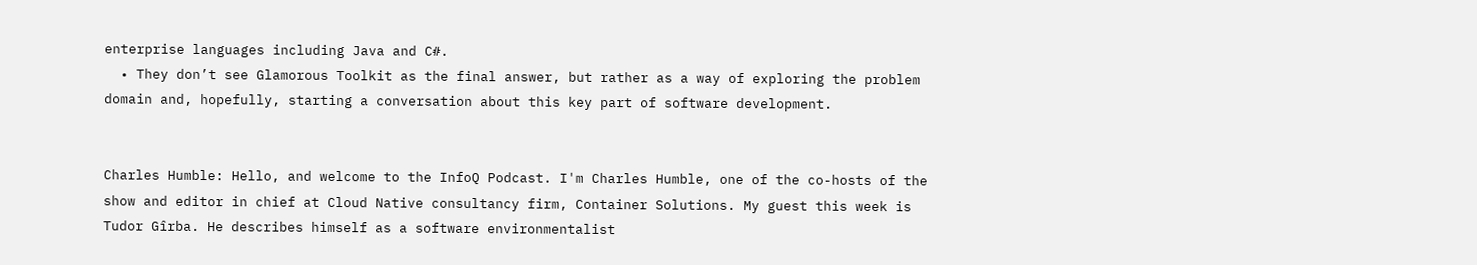enterprise languages including Java and C#.
  • They don’t see Glamorous Toolkit as the final answer, but rather as a way of exploring the problem domain and, hopefully, starting a conversation about this key part of software development.


Charles Humble: Hello, and welcome to the InfoQ Podcast. I'm Charles Humble, one of the co-hosts of the show and editor in chief at Cloud Native consultancy firm, Container Solutions. My guest this week is Tudor Gîrba. He describes himself as a software environmentalist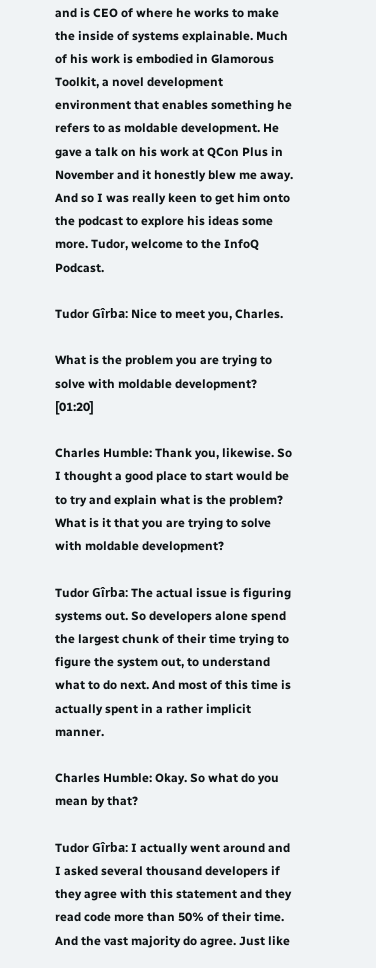and is CEO of where he works to make the inside of systems explainable. Much of his work is embodied in Glamorous Toolkit, a novel development environment that enables something he refers to as moldable development. He gave a talk on his work at QCon Plus in November and it honestly blew me away. And so I was really keen to get him onto the podcast to explore his ideas some more. Tudor, welcome to the InfoQ Podcast.

Tudor Gîrba: Nice to meet you, Charles.

What is the problem you are trying to solve with moldable development? [01:20]

Charles Humble: Thank you, likewise. So I thought a good place to start would be to try and explain what is the problem? What is it that you are trying to solve with moldable development?

Tudor Gîrba: The actual issue is figuring systems out. So developers alone spend the largest chunk of their time trying to figure the system out, to understand what to do next. And most of this time is actually spent in a rather implicit manner.

Charles Humble: Okay. So what do you mean by that?

Tudor Gîrba: I actually went around and I asked several thousand developers if they agree with this statement and they read code more than 50% of their time. And the vast majority do agree. Just like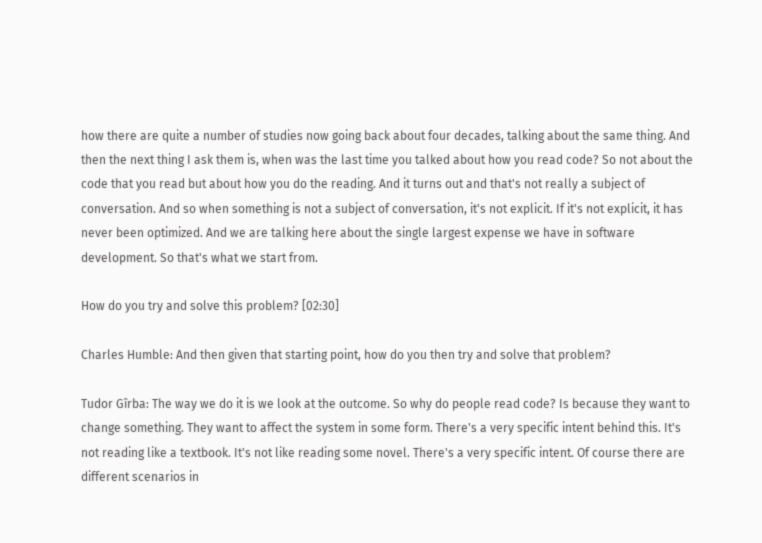how there are quite a number of studies now going back about four decades, talking about the same thing. And then the next thing I ask them is, when was the last time you talked about how you read code? So not about the code that you read but about how you do the reading. And it turns out and that's not really a subject of conversation. And so when something is not a subject of conversation, it's not explicit. If it's not explicit, it has never been optimized. And we are talking here about the single largest expense we have in software development. So that's what we start from.

How do you try and solve this problem? [02:30]

Charles Humble: And then given that starting point, how do you then try and solve that problem?

Tudor Gîrba: The way we do it is we look at the outcome. So why do people read code? Is because they want to change something. They want to affect the system in some form. There's a very specific intent behind this. It's not reading like a textbook. It's not like reading some novel. There's a very specific intent. Of course there are different scenarios in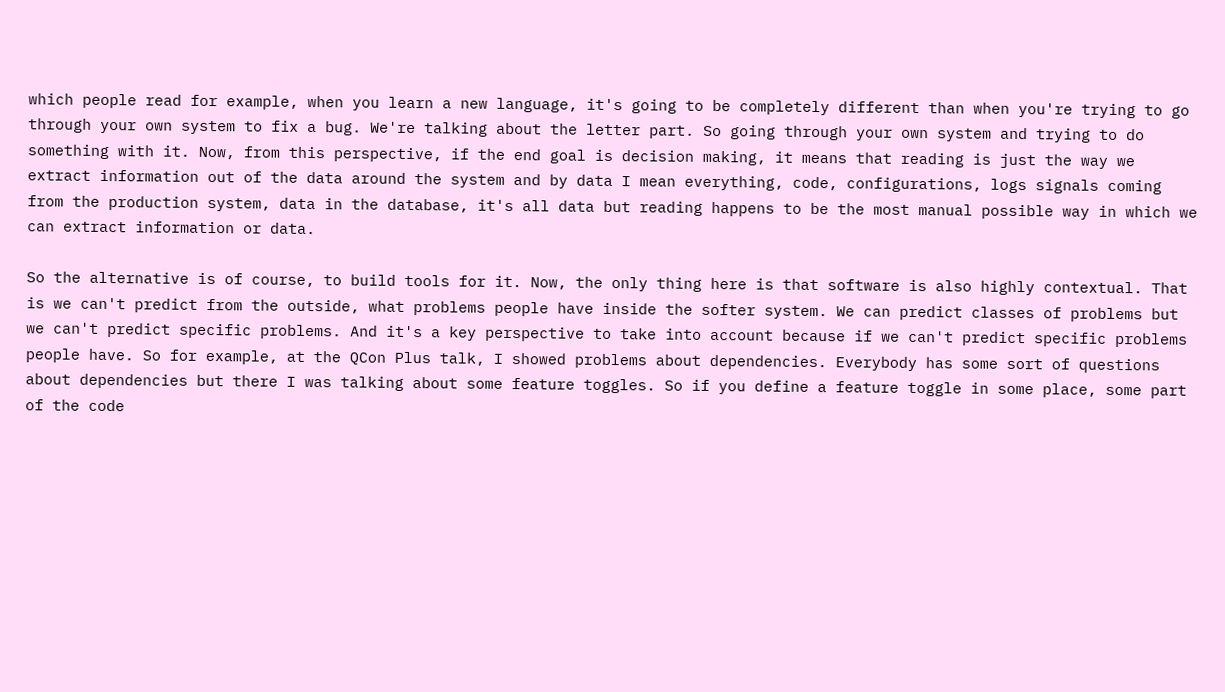which people read for example, when you learn a new language, it's going to be completely different than when you're trying to go through your own system to fix a bug. We're talking about the letter part. So going through your own system and trying to do something with it. Now, from this perspective, if the end goal is decision making, it means that reading is just the way we extract information out of the data around the system and by data I mean everything, code, configurations, logs signals coming from the production system, data in the database, it's all data but reading happens to be the most manual possible way in which we can extract information or data.

So the alternative is of course, to build tools for it. Now, the only thing here is that software is also highly contextual. That is we can't predict from the outside, what problems people have inside the softer system. We can predict classes of problems but we can't predict specific problems. And it's a key perspective to take into account because if we can't predict specific problems people have. So for example, at the QCon Plus talk, I showed problems about dependencies. Everybody has some sort of questions about dependencies but there I was talking about some feature toggles. So if you define a feature toggle in some place, some part of the code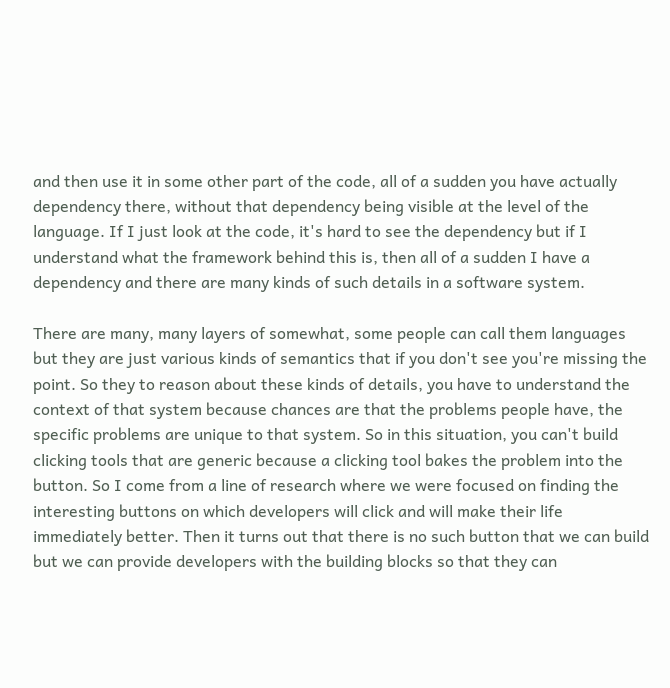and then use it in some other part of the code, all of a sudden you have actually dependency there, without that dependency being visible at the level of the language. If I just look at the code, it's hard to see the dependency but if I understand what the framework behind this is, then all of a sudden I have a dependency and there are many kinds of such details in a software system.

There are many, many layers of somewhat, some people can call them languages but they are just various kinds of semantics that if you don't see you're missing the point. So they to reason about these kinds of details, you have to understand the context of that system because chances are that the problems people have, the specific problems are unique to that system. So in this situation, you can't build clicking tools that are generic because a clicking tool bakes the problem into the button. So I come from a line of research where we were focused on finding the interesting buttons on which developers will click and will make their life immediately better. Then it turns out that there is no such button that we can build but we can provide developers with the building blocks so that they can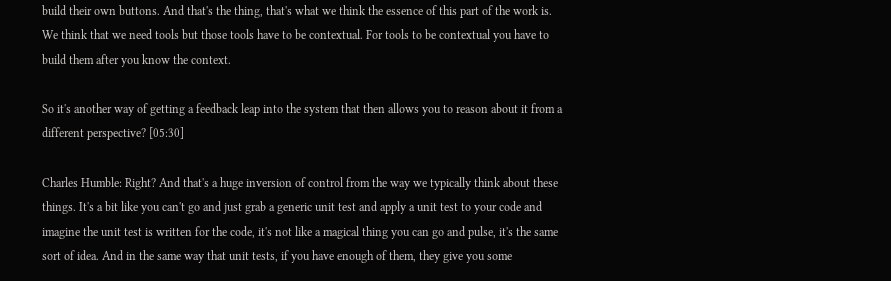build their own buttons. And that's the thing, that's what we think the essence of this part of the work is. We think that we need tools but those tools have to be contextual. For tools to be contextual you have to build them after you know the context.

So it's another way of getting a feedback leap into the system that then allows you to reason about it from a different perspective? [05:30]

Charles Humble: Right? And that's a huge inversion of control from the way we typically think about these things. It's a bit like you can't go and just grab a generic unit test and apply a unit test to your code and imagine the unit test is written for the code, it's not like a magical thing you can go and pulse, it's the same sort of idea. And in the same way that unit tests, if you have enough of them, they give you some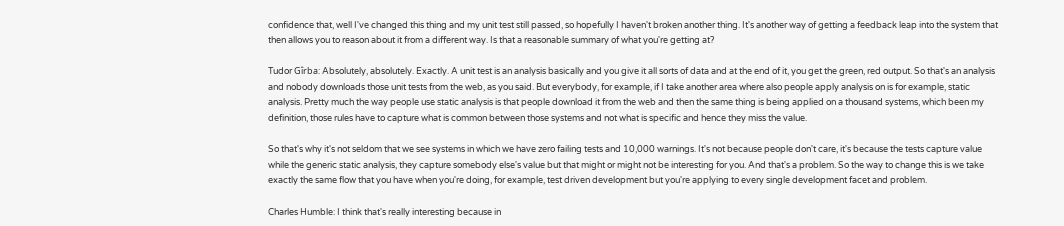confidence that, well I've changed this thing and my unit test still passed, so hopefully I haven't broken another thing. It's another way of getting a feedback leap into the system that then allows you to reason about it from a different way. Is that a reasonable summary of what you're getting at?

Tudor Gîrba: Absolutely, absolutely. Exactly. A unit test is an analysis basically and you give it all sorts of data and at the end of it, you get the green, red output. So that's an analysis and nobody downloads those unit tests from the web, as you said. But everybody, for example, if I take another area where also people apply analysis on is for example, static analysis. Pretty much the way people use static analysis is that people download it from the web and then the same thing is being applied on a thousand systems, which been my definition, those rules have to capture what is common between those systems and not what is specific and hence they miss the value.

So that's why it's not seldom that we see systems in which we have zero failing tests and 10,000 warnings. It's not because people don't care, it's because the tests capture value while the generic static analysis, they capture somebody else's value but that might or might not be interesting for you. And that's a problem. So the way to change this is we take exactly the same flow that you have when you're doing, for example, test driven development but you're applying to every single development facet and problem.

Charles Humble: I think that's really interesting because in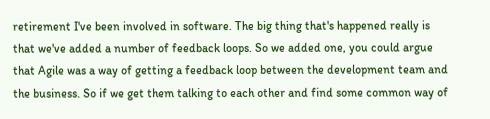retirement I've been involved in software. The big thing that's happened really is that we've added a number of feedback loops. So we added one, you could argue that Agile was a way of getting a feedback loop between the development team and the business. So if we get them talking to each other and find some common way of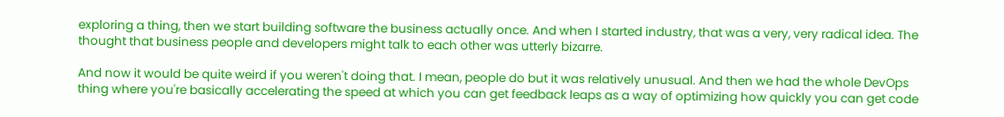exploring a thing, then we start building software the business actually once. And when I started industry, that was a very, very radical idea. The thought that business people and developers might talk to each other was utterly bizarre.

And now it would be quite weird if you weren't doing that. I mean, people do but it was relatively unusual. And then we had the whole DevOps thing where you're basically accelerating the speed at which you can get feedback leaps as a way of optimizing how quickly you can get code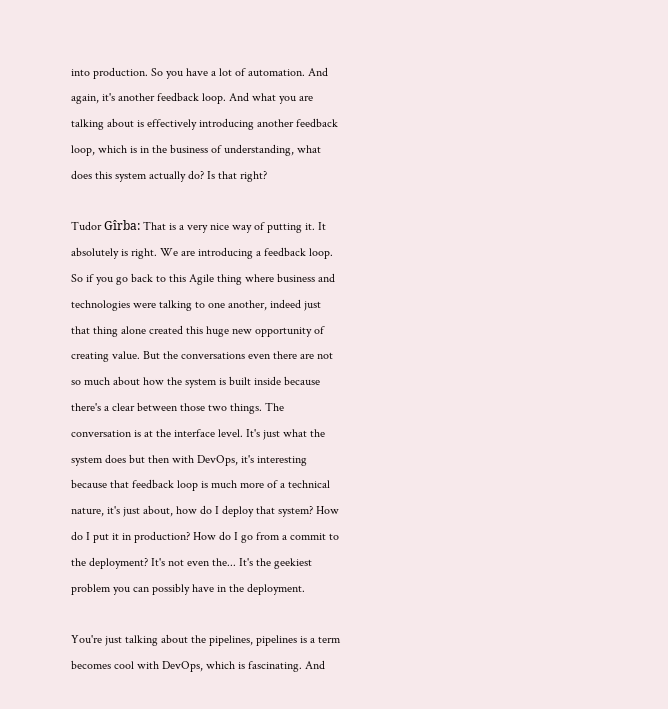into production. So you have a lot of automation. And again, it's another feedback loop. And what you are talking about is effectively introducing another feedback loop, which is in the business of understanding, what does this system actually do? Is that right?

Tudor Gîrba: That is a very nice way of putting it. It absolutely is right. We are introducing a feedback loop. So if you go back to this Agile thing where business and technologies were talking to one another, indeed just that thing alone created this huge new opportunity of creating value. But the conversations even there are not so much about how the system is built inside because there's a clear between those two things. The conversation is at the interface level. It's just what the system does but then with DevOps, it's interesting because that feedback loop is much more of a technical nature, it's just about, how do I deploy that system? How do I put it in production? How do I go from a commit to the deployment? It's not even the... It's the geekiest problem you can possibly have in the deployment.

You're just talking about the pipelines, pipelines is a term becomes cool with DevOps, which is fascinating. And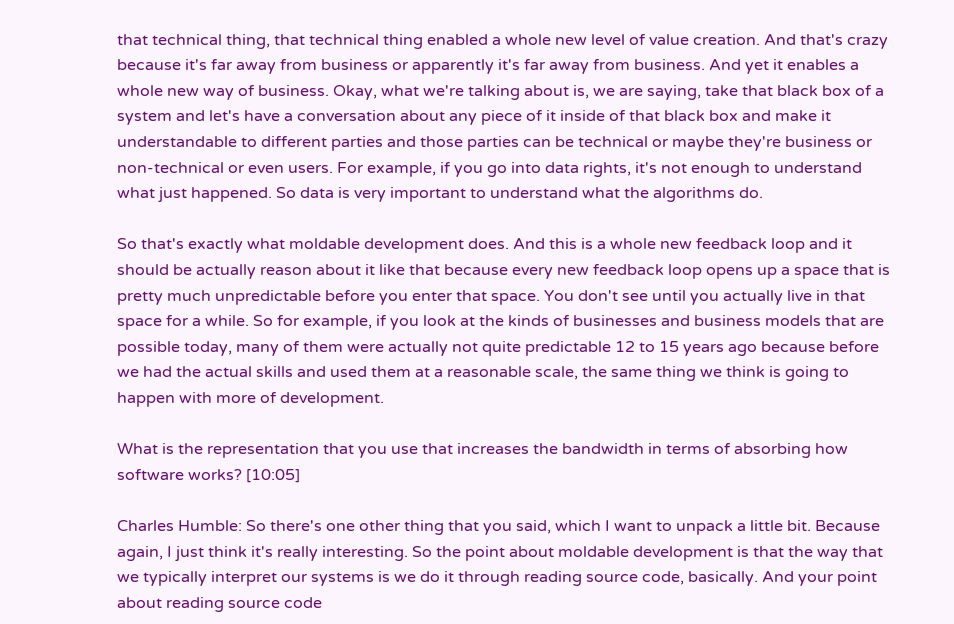that technical thing, that technical thing enabled a whole new level of value creation. And that's crazy because it's far away from business or apparently it's far away from business. And yet it enables a whole new way of business. Okay, what we're talking about is, we are saying, take that black box of a system and let's have a conversation about any piece of it inside of that black box and make it understandable to different parties and those parties can be technical or maybe they're business or non-technical or even users. For example, if you go into data rights, it's not enough to understand what just happened. So data is very important to understand what the algorithms do.

So that's exactly what moldable development does. And this is a whole new feedback loop and it should be actually reason about it like that because every new feedback loop opens up a space that is pretty much unpredictable before you enter that space. You don't see until you actually live in that space for a while. So for example, if you look at the kinds of businesses and business models that are possible today, many of them were actually not quite predictable 12 to 15 years ago because before we had the actual skills and used them at a reasonable scale, the same thing we think is going to happen with more of development.

What is the representation that you use that increases the bandwidth in terms of absorbing how software works? [10:05]

Charles Humble: So there's one other thing that you said, which I want to unpack a little bit. Because again, I just think it's really interesting. So the point about moldable development is that the way that we typically interpret our systems is we do it through reading source code, basically. And your point about reading source code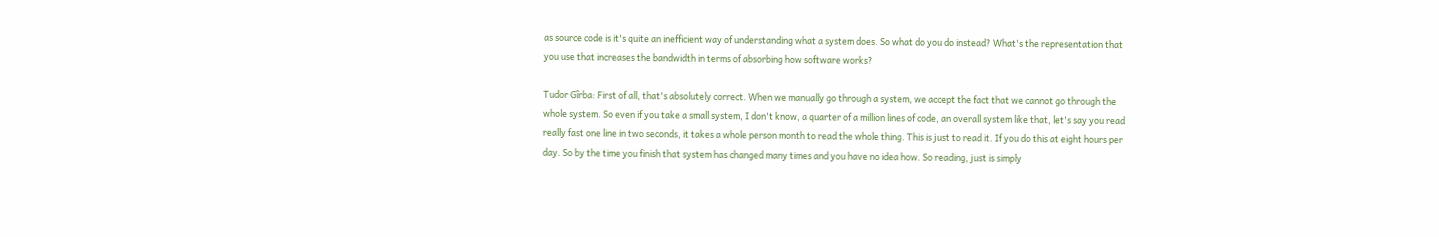as source code is it's quite an inefficient way of understanding what a system does. So what do you do instead? What's the representation that you use that increases the bandwidth in terms of absorbing how software works?

Tudor Gîrba: First of all, that's absolutely correct. When we manually go through a system, we accept the fact that we cannot go through the whole system. So even if you take a small system, I don't know, a quarter of a million lines of code, an overall system like that, let's say you read really fast one line in two seconds, it takes a whole person month to read the whole thing. This is just to read it. If you do this at eight hours per day. So by the time you finish that system has changed many times and you have no idea how. So reading, just is simply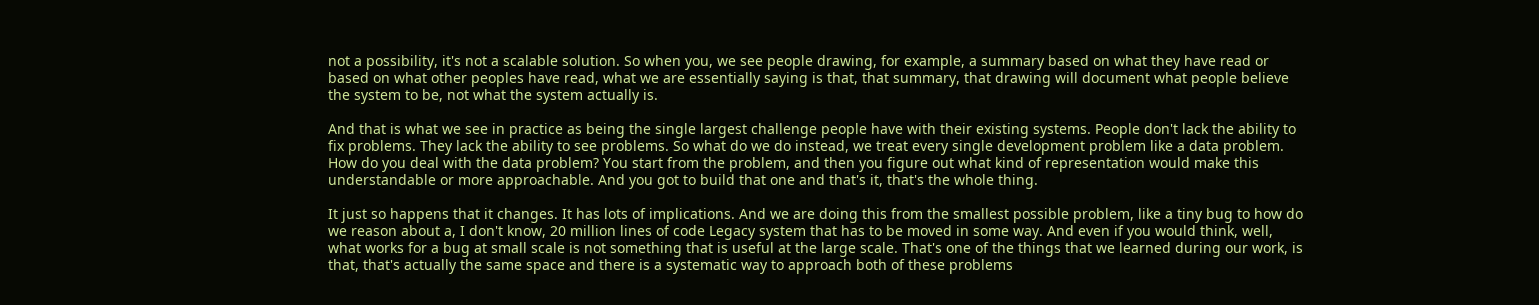not a possibility, it's not a scalable solution. So when you, we see people drawing, for example, a summary based on what they have read or based on what other peoples have read, what we are essentially saying is that, that summary, that drawing will document what people believe the system to be, not what the system actually is.

And that is what we see in practice as being the single largest challenge people have with their existing systems. People don't lack the ability to fix problems. They lack the ability to see problems. So what do we do instead, we treat every single development problem like a data problem. How do you deal with the data problem? You start from the problem, and then you figure out what kind of representation would make this understandable or more approachable. And you got to build that one and that's it, that's the whole thing.

It just so happens that it changes. It has lots of implications. And we are doing this from the smallest possible problem, like a tiny bug to how do we reason about a, I don't know, 20 million lines of code Legacy system that has to be moved in some way. And even if you would think, well, what works for a bug at small scale is not something that is useful at the large scale. That's one of the things that we learned during our work, is that, that's actually the same space and there is a systematic way to approach both of these problems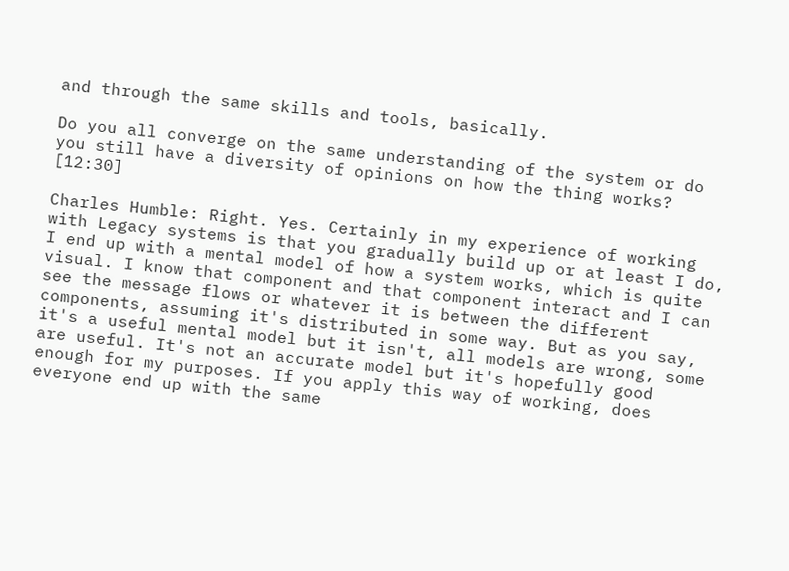and through the same skills and tools, basically.

Do you all converge on the same understanding of the system or do you still have a diversity of opinions on how the thing works? [12:30]

Charles Humble: Right. Yes. Certainly in my experience of working with Legacy systems is that you gradually build up or at least I do, I end up with a mental model of how a system works, which is quite visual. I know that component and that component interact and I can see the message flows or whatever it is between the different components, assuming it's distributed in some way. But as you say, it's a useful mental model but it isn't, all models are wrong, some are useful. It's not an accurate model but it's hopefully good enough for my purposes. If you apply this way of working, does everyone end up with the same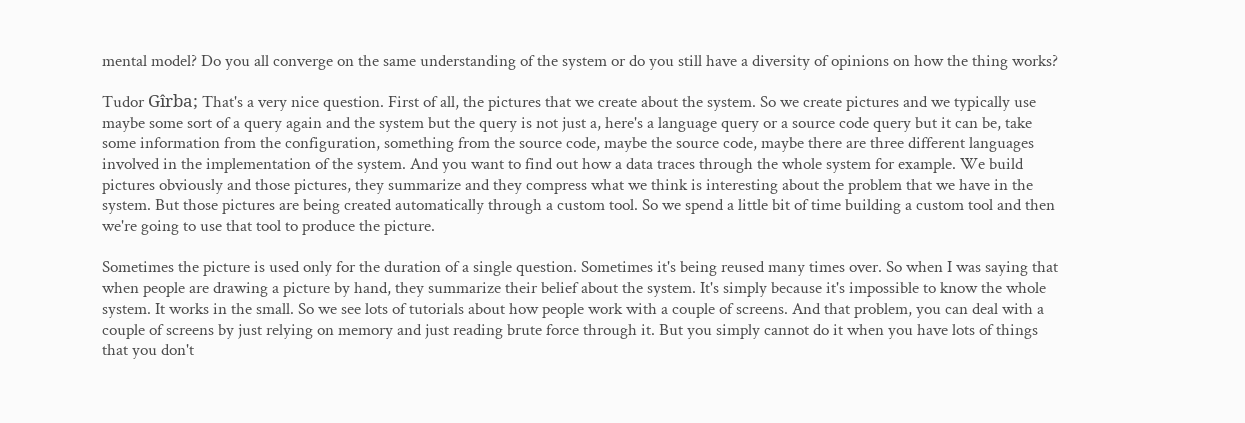mental model? Do you all converge on the same understanding of the system or do you still have a diversity of opinions on how the thing works?

Tudor Gîrba; That's a very nice question. First of all, the pictures that we create about the system. So we create pictures and we typically use maybe some sort of a query again and the system but the query is not just a, here's a language query or a source code query but it can be, take some information from the configuration, something from the source code, maybe the source code, maybe there are three different languages involved in the implementation of the system. And you want to find out how a data traces through the whole system for example. We build pictures obviously and those pictures, they summarize and they compress what we think is interesting about the problem that we have in the system. But those pictures are being created automatically through a custom tool. So we spend a little bit of time building a custom tool and then we're going to use that tool to produce the picture.

Sometimes the picture is used only for the duration of a single question. Sometimes it's being reused many times over. So when I was saying that when people are drawing a picture by hand, they summarize their belief about the system. It's simply because it's impossible to know the whole system. It works in the small. So we see lots of tutorials about how people work with a couple of screens. And that problem, you can deal with a couple of screens by just relying on memory and just reading brute force through it. But you simply cannot do it when you have lots of things that you don't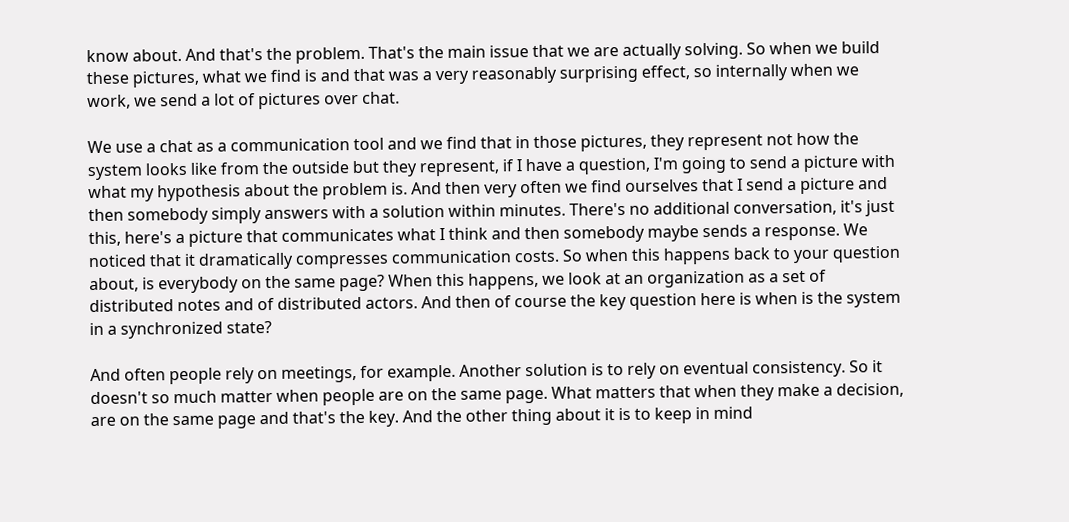know about. And that's the problem. That's the main issue that we are actually solving. So when we build these pictures, what we find is and that was a very reasonably surprising effect, so internally when we work, we send a lot of pictures over chat.

We use a chat as a communication tool and we find that in those pictures, they represent not how the system looks like from the outside but they represent, if I have a question, I'm going to send a picture with what my hypothesis about the problem is. And then very often we find ourselves that I send a picture and then somebody simply answers with a solution within minutes. There's no additional conversation, it's just this, here's a picture that communicates what I think and then somebody maybe sends a response. We noticed that it dramatically compresses communication costs. So when this happens back to your question about, is everybody on the same page? When this happens, we look at an organization as a set of distributed notes and of distributed actors. And then of course the key question here is when is the system in a synchronized state?

And often people rely on meetings, for example. Another solution is to rely on eventual consistency. So it doesn't so much matter when people are on the same page. What matters that when they make a decision, are on the same page and that's the key. And the other thing about it is to keep in mind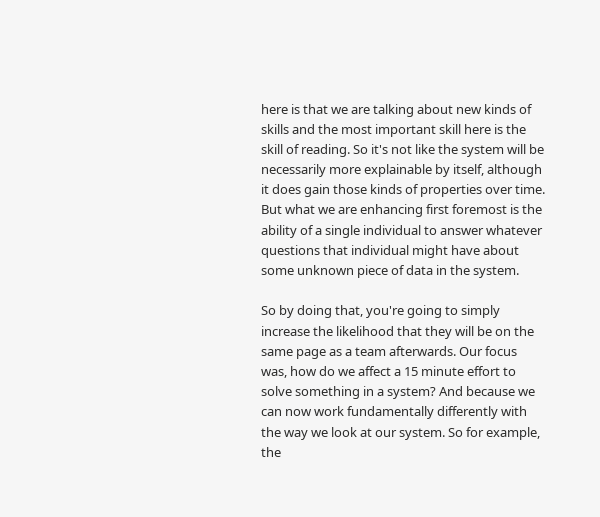here is that we are talking about new kinds of skills and the most important skill here is the skill of reading. So it's not like the system will be necessarily more explainable by itself, although it does gain those kinds of properties over time. But what we are enhancing first foremost is the ability of a single individual to answer whatever questions that individual might have about some unknown piece of data in the system.

So by doing that, you're going to simply increase the likelihood that they will be on the same page as a team afterwards. Our focus was, how do we affect a 15 minute effort to solve something in a system? And because we can now work fundamentally differently with the way we look at our system. So for example, the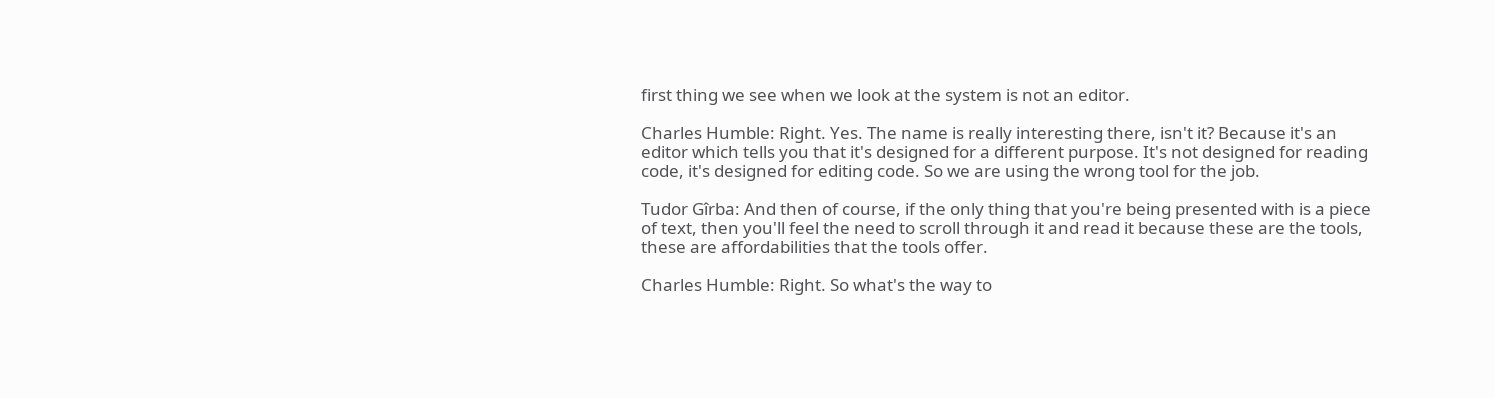first thing we see when we look at the system is not an editor.

Charles Humble: Right. Yes. The name is really interesting there, isn't it? Because it's an editor which tells you that it's designed for a different purpose. It's not designed for reading code, it's designed for editing code. So we are using the wrong tool for the job.

Tudor Gîrba: And then of course, if the only thing that you're being presented with is a piece of text, then you'll feel the need to scroll through it and read it because these are the tools, these are affordabilities that the tools offer.

Charles Humble: Right. So what's the way to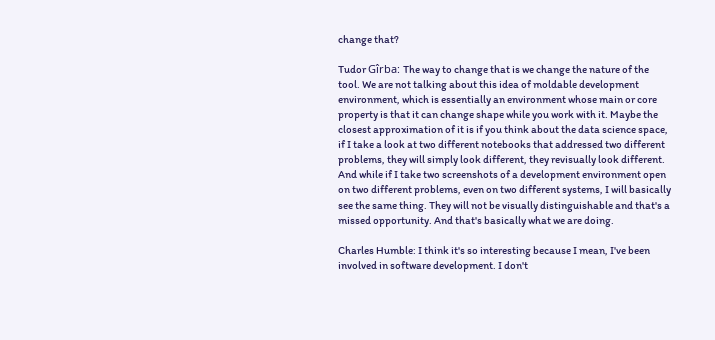change that?

Tudor Gîrba: The way to change that is we change the nature of the tool. We are not talking about this idea of moldable development environment, which is essentially an environment whose main or core property is that it can change shape while you work with it. Maybe the closest approximation of it is if you think about the data science space, if I take a look at two different notebooks that addressed two different problems, they will simply look different, they revisually look different. And while if I take two screenshots of a development environment open on two different problems, even on two different systems, I will basically see the same thing. They will not be visually distinguishable and that's a missed opportunity. And that's basically what we are doing.

Charles Humble: I think it's so interesting because I mean, I've been involved in software development. I don't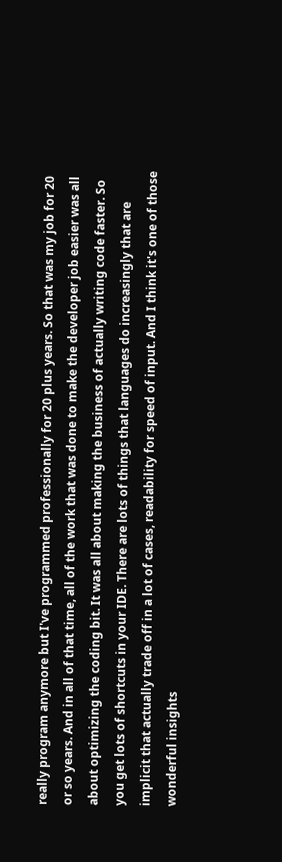really program anymore but I've programmed professionally for 20 plus years. So that was my job for 20 or so years. And in all of that time, all of the work that was done to make the developer job easier was all about optimizing the coding bit. It was all about making the business of actually writing code faster. So you get lots of shortcuts in your IDE. There are lots of things that languages do increasingly that are implicit that actually trade off in a lot of cases, readability for speed of input. And I think it's one of those wonderful insights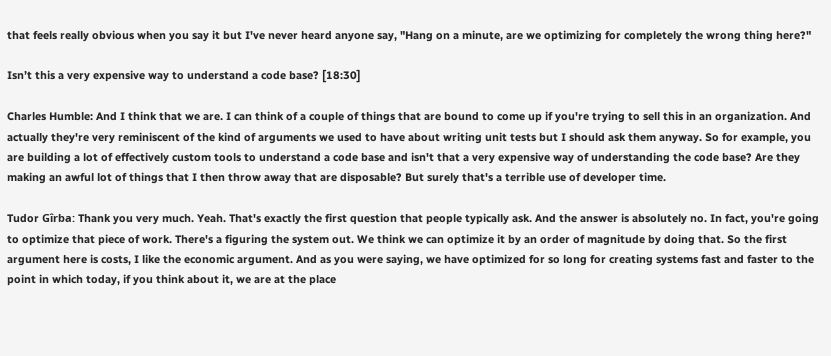that feels really obvious when you say it but I've never heard anyone say, "Hang on a minute, are we optimizing for completely the wrong thing here?"

Isn’t this a very expensive way to understand a code base? [18:30]

Charles Humble: And I think that we are. I can think of a couple of things that are bound to come up if you're trying to sell this in an organization. And actually they're very reminiscent of the kind of arguments we used to have about writing unit tests but I should ask them anyway. So for example, you are building a lot of effectively custom tools to understand a code base and isn't that a very expensive way of understanding the code base? Are they making an awful lot of things that I then throw away that are disposable? But surely that's a terrible use of developer time.

Tudor Gîrba: Thank you very much. Yeah. That's exactly the first question that people typically ask. And the answer is absolutely no. In fact, you're going to optimize that piece of work. There's a figuring the system out. We think we can optimize it by an order of magnitude by doing that. So the first argument here is costs, I like the economic argument. And as you were saying, we have optimized for so long for creating systems fast and faster to the point in which today, if you think about it, we are at the place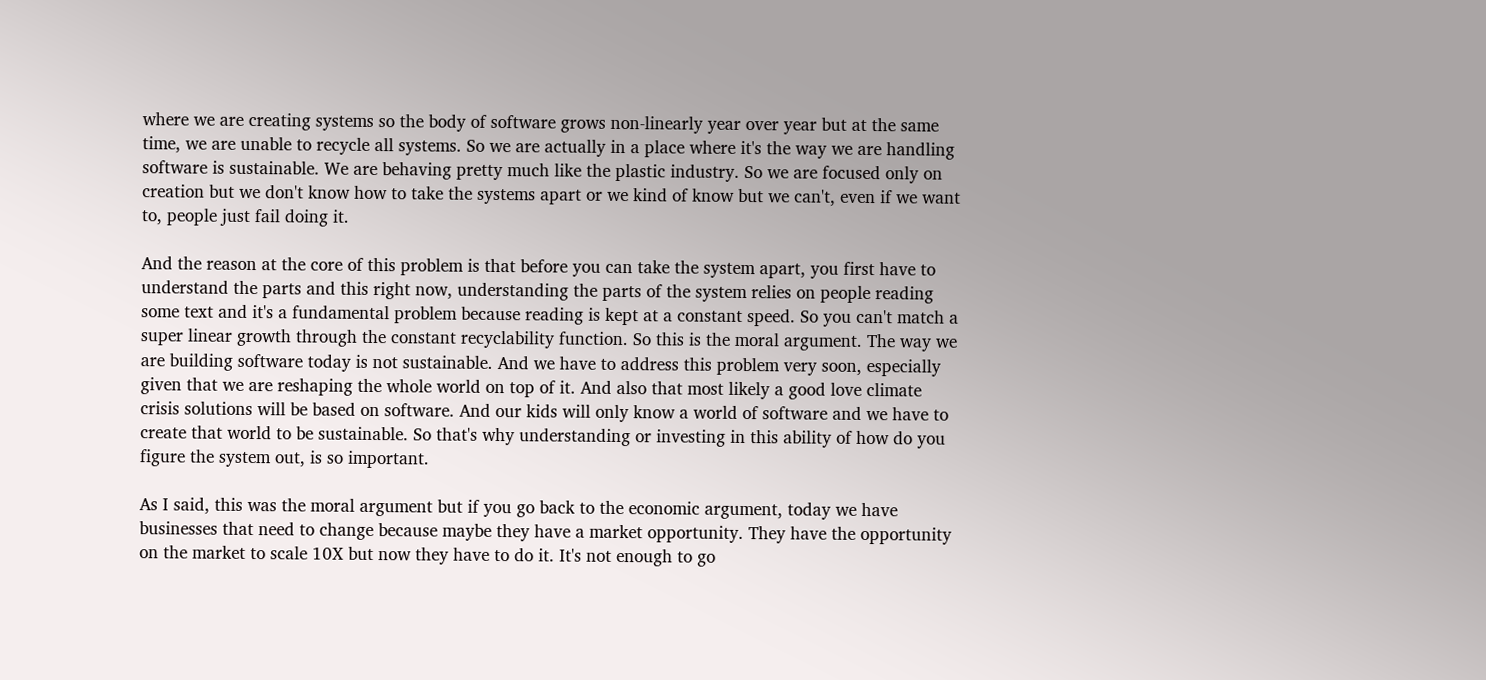where we are creating systems so the body of software grows non-linearly year over year but at the same time, we are unable to recycle all systems. So we are actually in a place where it's the way we are handling software is sustainable. We are behaving pretty much like the plastic industry. So we are focused only on creation but we don't know how to take the systems apart or we kind of know but we can't, even if we want to, people just fail doing it.

And the reason at the core of this problem is that before you can take the system apart, you first have to understand the parts and this right now, understanding the parts of the system relies on people reading some text and it's a fundamental problem because reading is kept at a constant speed. So you can't match a super linear growth through the constant recyclability function. So this is the moral argument. The way we are building software today is not sustainable. And we have to address this problem very soon, especially given that we are reshaping the whole world on top of it. And also that most likely a good love climate crisis solutions will be based on software. And our kids will only know a world of software and we have to create that world to be sustainable. So that's why understanding or investing in this ability of how do you figure the system out, is so important.

As I said, this was the moral argument but if you go back to the economic argument, today we have businesses that need to change because maybe they have a market opportunity. They have the opportunity on the market to scale 10X but now they have to do it. It's not enough to go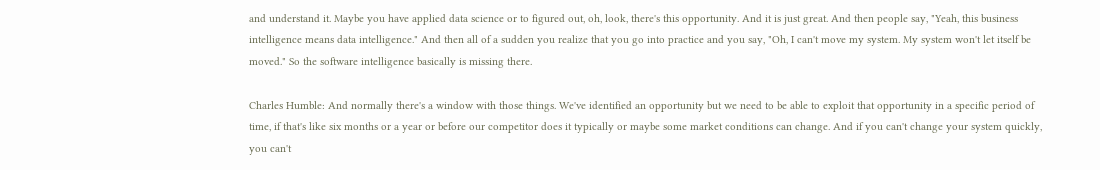and understand it. Maybe you have applied data science or to figured out, oh, look, there's this opportunity. And it is just great. And then people say, "Yeah, this business intelligence means data intelligence." And then all of a sudden you realize that you go into practice and you say, "Oh, I can't move my system. My system won't let itself be moved." So the software intelligence basically is missing there.

Charles Humble: And normally there's a window with those things. We've identified an opportunity but we need to be able to exploit that opportunity in a specific period of time, if that's like six months or a year or before our competitor does it typically or maybe some market conditions can change. And if you can't change your system quickly, you can't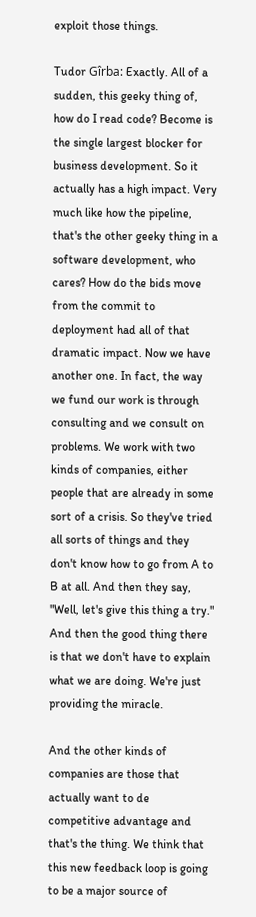exploit those things.

Tudor Gîrba: Exactly. All of a sudden, this geeky thing of, how do I read code? Become is the single largest blocker for business development. So it actually has a high impact. Very much like how the pipeline, that's the other geeky thing in a software development, who cares? How do the bids move from the commit to deployment had all of that dramatic impact. Now we have another one. In fact, the way we fund our work is through consulting and we consult on problems. We work with two kinds of companies, either people that are already in some sort of a crisis. So they've tried all sorts of things and they don't know how to go from A to B at all. And then they say, "Well, let's give this thing a try." And then the good thing there is that we don't have to explain what we are doing. We're just providing the miracle.

And the other kinds of companies are those that actually want to de competitive advantage and that's the thing. We think that this new feedback loop is going to be a major source of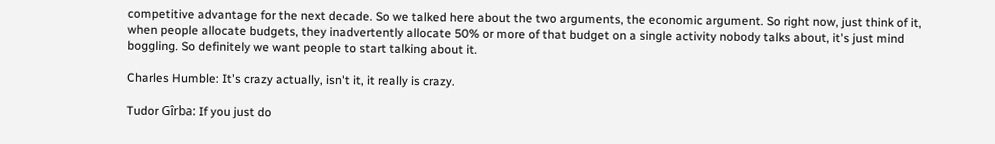competitive advantage for the next decade. So we talked here about the two arguments, the economic argument. So right now, just think of it, when people allocate budgets, they inadvertently allocate 50% or more of that budget on a single activity nobody talks about, it's just mind boggling. So definitely we want people to start talking about it.

Charles Humble: It's crazy actually, isn't it, it really is crazy.

Tudor Gîrba: If you just do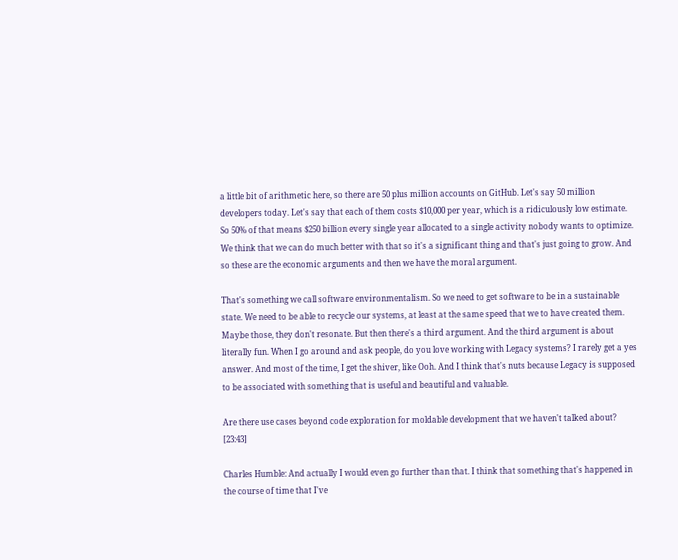a little bit of arithmetic here, so there are 50 plus million accounts on GitHub. Let's say 50 million developers today. Let's say that each of them costs $10,000 per year, which is a ridiculously low estimate. So 50% of that means $250 billion every single year allocated to a single activity nobody wants to optimize. We think that we can do much better with that so it's a significant thing and that's just going to grow. And so these are the economic arguments and then we have the moral argument.

That's something we call software environmentalism. So we need to get software to be in a sustainable state. We need to be able to recycle our systems, at least at the same speed that we to have created them. Maybe those, they don't resonate. But then there's a third argument. And the third argument is about literally fun. When I go around and ask people, do you love working with Legacy systems? I rarely get a yes answer. And most of the time, I get the shiver, like Ooh. And I think that's nuts because Legacy is supposed to be associated with something that is useful and beautiful and valuable.

Are there use cases beyond code exploration for moldable development that we haven't talked about? [23:43]

Charles Humble: And actually I would even go further than that. I think that something that's happened in the course of time that I've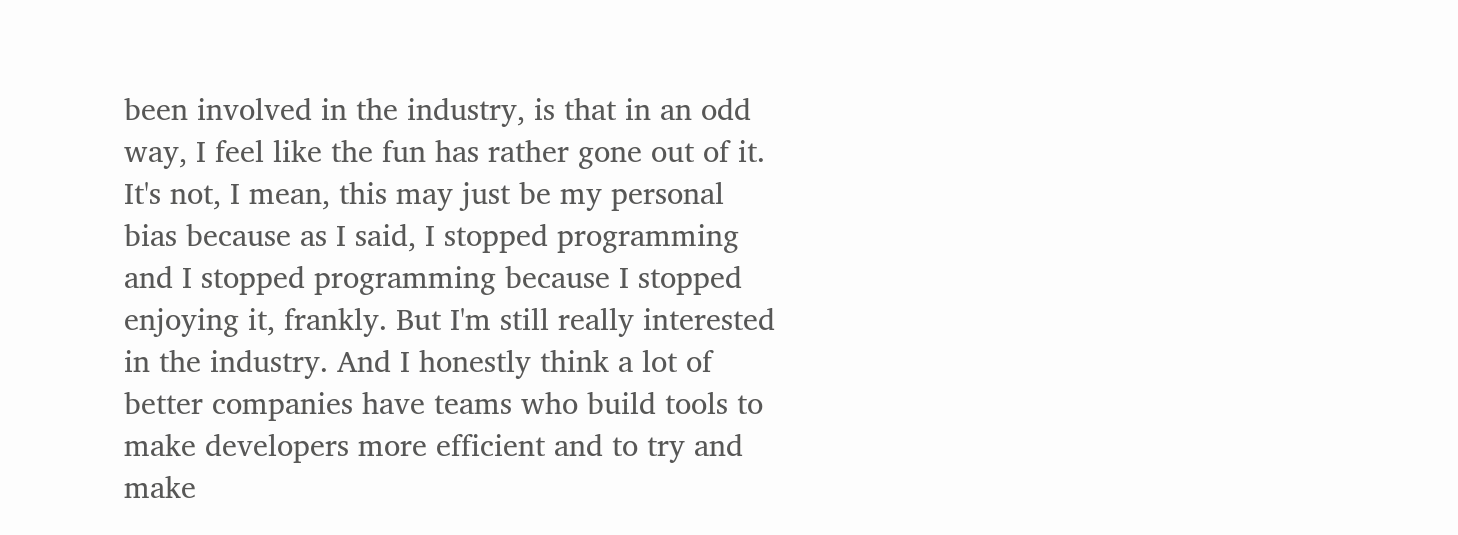been involved in the industry, is that in an odd way, I feel like the fun has rather gone out of it. It's not, I mean, this may just be my personal bias because as I said, I stopped programming and I stopped programming because I stopped enjoying it, frankly. But I'm still really interested in the industry. And I honestly think a lot of better companies have teams who build tools to make developers more efficient and to try and make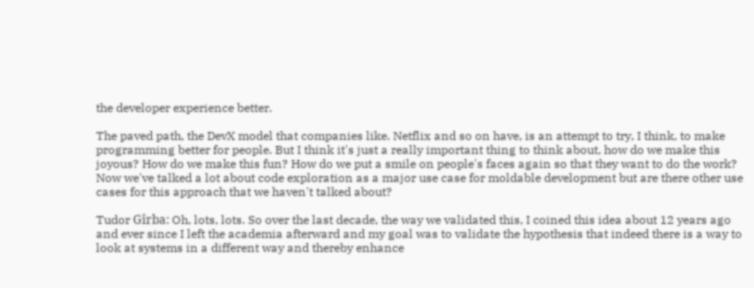the developer experience better.

The paved path, the DevX model that companies like. Netflix and so on have, is an attempt to try, I think, to make programming better for people. But I think it's just a really important thing to think about, how do we make this joyous? How do we make this fun? How do we put a smile on people's faces again so that they want to do the work? Now we've talked a lot about code exploration as a major use case for moldable development but are there other use cases for this approach that we haven't talked about?

Tudor Gîrba: Oh, lots, lots. So over the last decade, the way we validated this, I coined this idea about 12 years ago and ever since I left the academia afterward and my goal was to validate the hypothesis that indeed there is a way to look at systems in a different way and thereby enhance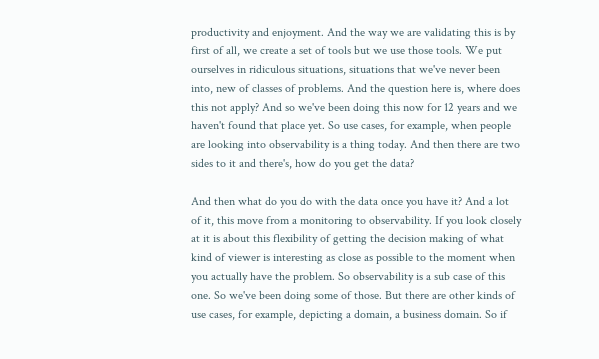productivity and enjoyment. And the way we are validating this is by first of all, we create a set of tools but we use those tools. We put ourselves in ridiculous situations, situations that we've never been into, new of classes of problems. And the question here is, where does this not apply? And so we've been doing this now for 12 years and we haven't found that place yet. So use cases, for example, when people are looking into observability is a thing today. And then there are two sides to it and there's, how do you get the data?

And then what do you do with the data once you have it? And a lot of it, this move from a monitoring to observability. If you look closely at it is about this flexibility of getting the decision making of what kind of viewer is interesting as close as possible to the moment when you actually have the problem. So observability is a sub case of this one. So we've been doing some of those. But there are other kinds of use cases, for example, depicting a domain, a business domain. So if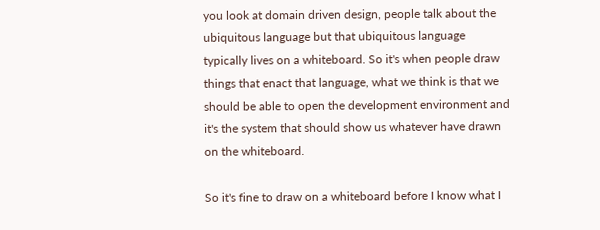you look at domain driven design, people talk about the ubiquitous language but that ubiquitous language typically lives on a whiteboard. So it's when people draw things that enact that language, what we think is that we should be able to open the development environment and it's the system that should show us whatever have drawn on the whiteboard.

So it's fine to draw on a whiteboard before I know what I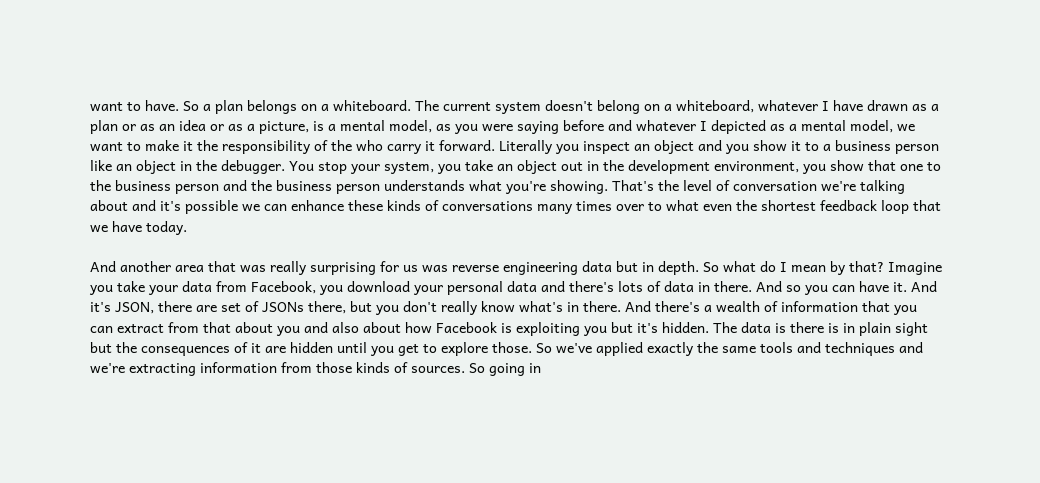want to have. So a plan belongs on a whiteboard. The current system doesn't belong on a whiteboard, whatever I have drawn as a plan or as an idea or as a picture, is a mental model, as you were saying before and whatever I depicted as a mental model, we want to make it the responsibility of the who carry it forward. Literally you inspect an object and you show it to a business person like an object in the debugger. You stop your system, you take an object out in the development environment, you show that one to the business person and the business person understands what you're showing. That's the level of conversation we're talking about and it's possible we can enhance these kinds of conversations many times over to what even the shortest feedback loop that we have today.

And another area that was really surprising for us was reverse engineering data but in depth. So what do I mean by that? Imagine you take your data from Facebook, you download your personal data and there's lots of data in there. And so you can have it. And it's JSON, there are set of JSONs there, but you don't really know what's in there. And there's a wealth of information that you can extract from that about you and also about how Facebook is exploiting you but it's hidden. The data is there is in plain sight but the consequences of it are hidden until you get to explore those. So we've applied exactly the same tools and techniques and we're extracting information from those kinds of sources. So going in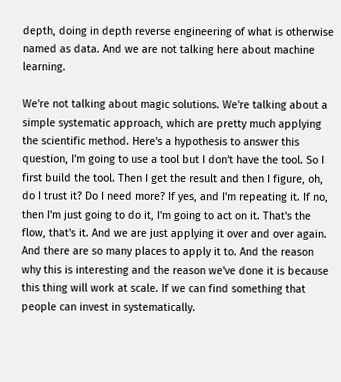depth, doing in depth reverse engineering of what is otherwise named as data. And we are not talking here about machine learning.

We're not talking about magic solutions. We're talking about a simple systematic approach, which are pretty much applying the scientific method. Here's a hypothesis to answer this question, I'm going to use a tool but I don't have the tool. So I first build the tool. Then I get the result and then I figure, oh, do I trust it? Do I need more? If yes, and I'm repeating it. If no, then I'm just going to do it, I'm going to act on it. That's the flow, that's it. And we are just applying it over and over again. And there are so many places to apply it to. And the reason why this is interesting and the reason we've done it is because this thing will work at scale. If we can find something that people can invest in systematically.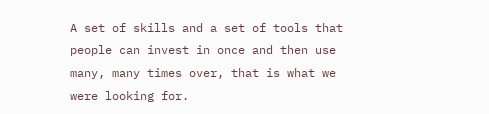A set of skills and a set of tools that people can invest in once and then use many, many times over, that is what we were looking for.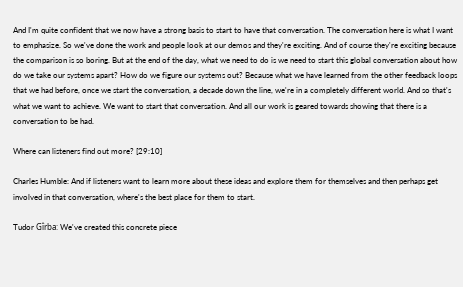And I'm quite confident that we now have a strong basis to start to have that conversation. The conversation here is what I want to emphasize. So we've done the work and people look at our demos and they're exciting. And of course they're exciting because the comparison is so boring. But at the end of the day, what we need to do is we need to start this global conversation about how do we take our systems apart? How do we figure our systems out? Because what we have learned from the other feedback loops that we had before, once we start the conversation, a decade down the line, we're in a completely different world. And so that's what we want to achieve. We want to start that conversation. And all our work is geared towards showing that there is a conversation to be had.

Where can listeners find out more? [29:10]

Charles Humble: And if listeners want to learn more about these ideas and explore them for themselves and then perhaps get involved in that conversation, where's the best place for them to start.

Tudor Gîrba: We've created this concrete piece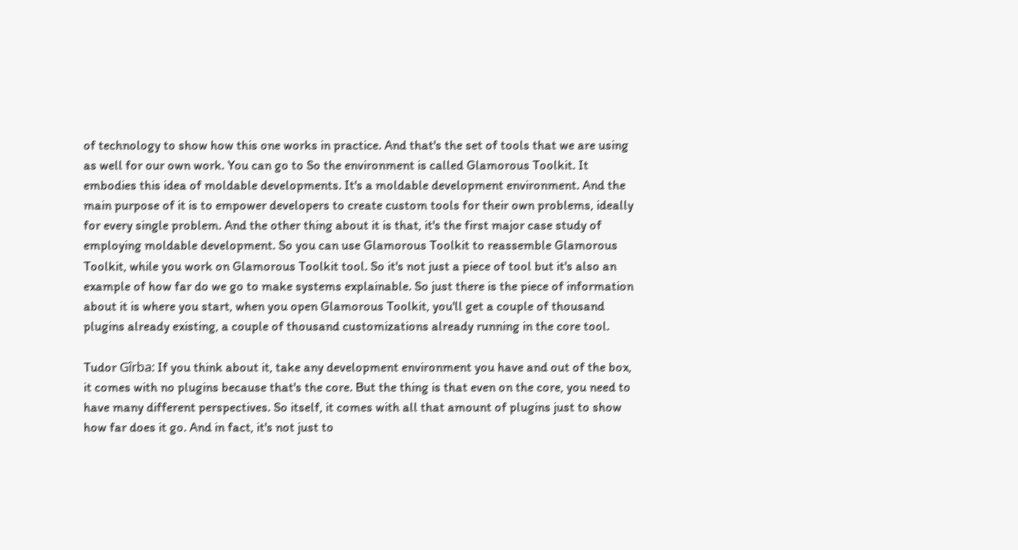of technology to show how this one works in practice. And that's the set of tools that we are using as well for our own work. You can go to So the environment is called Glamorous Toolkit. It embodies this idea of moldable developments. It's a moldable development environment. And the main purpose of it is to empower developers to create custom tools for their own problems, ideally for every single problem. And the other thing about it is that, it's the first major case study of employing moldable development. So you can use Glamorous Toolkit to reassemble Glamorous Toolkit, while you work on Glamorous Toolkit tool. So it's not just a piece of tool but it's also an example of how far do we go to make systems explainable. So just there is the piece of information about it is where you start, when you open Glamorous Toolkit, you'll get a couple of thousand plugins already existing, a couple of thousand customizations already running in the core tool.

Tudor Gîrba: If you think about it, take any development environment you have and out of the box, it comes with no plugins because that's the core. But the thing is that even on the core, you need to have many different perspectives. So itself, it comes with all that amount of plugins just to show how far does it go. And in fact, it's not just to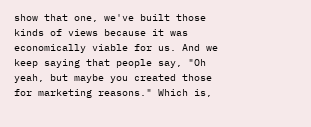show that one, we've built those kinds of views because it was economically viable for us. And we keep saying that people say, "Oh yeah, but maybe you created those for marketing reasons." Which is,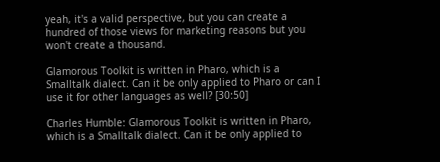yeah, it's a valid perspective, but you can create a hundred of those views for marketing reasons but you won't create a thousand.

Glamorous Toolkit is written in Pharo, which is a Smalltalk dialect. Can it be only applied to Pharo or can I use it for other languages as well? [30:50]

Charles Humble: Glamorous Toolkit is written in Pharo, which is a Smalltalk dialect. Can it be only applied to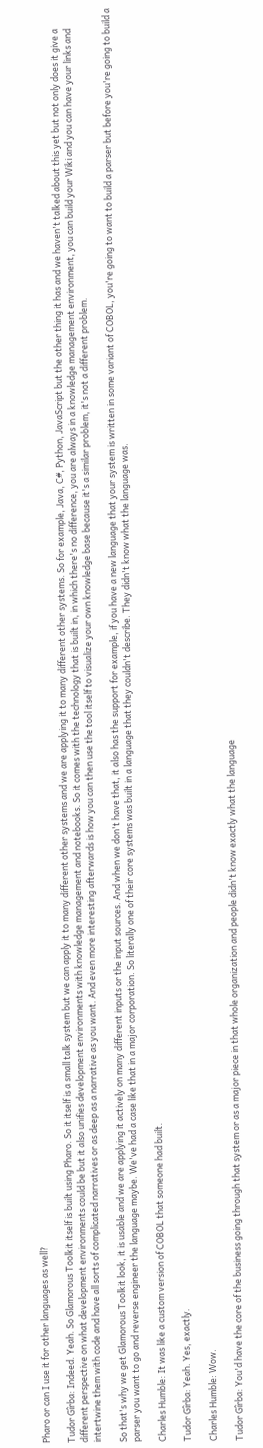Pharo or can I use it for other languages as well?

Tudor Gîrba: Indeed. Yeah. So Glamorous Toolkit itself is built using Pharo. So it itself is a small talk system but we can apply it to many different other systems and we are applying it to many different other systems. So for example, Java, C#, Python, JavaScript but the other thing it has and we haven't talked about this yet but not only does it give a different perspective on what development environments could be but it also unifies development environments with knowledge management and notebooks. So it comes with the technology that is built in, in which there's no difference, you are always in a knowledge management environment, you can build your Wiki and you can have your links and intertwine them with code and have all sorts of complicated narratives or as deep as a narrative as you want. And even more interesting afterwards is how you can then use the tool itself to visualize your own knowledge base because it's a similar problem, it's not a different problem.

So that's why we get Glamorous Toolkit look, it is usable and we are applying it actively on many different inputs or the input sources. And when we don't have that, it also has the support for example, if you have a new language that your system is written in some variant of COBOL, you're going to want to build a parser but before you're going to build a parser you want to go and reverse engineer the language maybe. We've had a case like that in a major corporation. So literally one of their core systems was built in a language that they couldn't describe. They didn't know what the language was.

Charles Humble: It was like a custom version of COBOL that someone had built.

Tudor Gîrba: Yeah. Yes, exactly.

Charles Humble: Wow.

Tudor Gîrba: You'd have the core of the business going through that system or as a major piece in that whole organization and people didn't know exactly what the language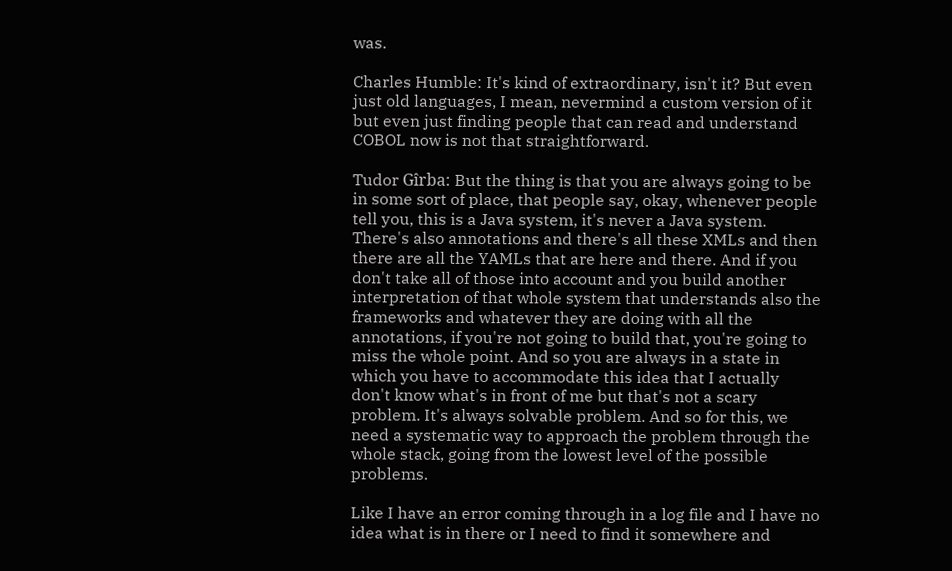was.

Charles Humble: It's kind of extraordinary, isn't it? But even just old languages, I mean, nevermind a custom version of it but even just finding people that can read and understand COBOL now is not that straightforward.

Tudor Gîrba: But the thing is that you are always going to be in some sort of place, that people say, okay, whenever people tell you, this is a Java system, it's never a Java system. There's also annotations and there's all these XMLs and then there are all the YAMLs that are here and there. And if you don't take all of those into account and you build another interpretation of that whole system that understands also the frameworks and whatever they are doing with all the annotations, if you're not going to build that, you're going to miss the whole point. And so you are always in a state in which you have to accommodate this idea that I actually don't know what's in front of me but that's not a scary problem. It's always solvable problem. And so for this, we need a systematic way to approach the problem through the whole stack, going from the lowest level of the possible problems.

Like I have an error coming through in a log file and I have no idea what is in there or I need to find it somewhere and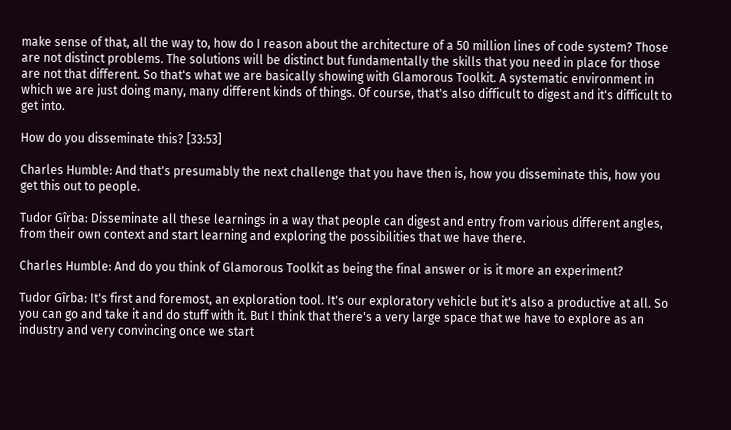make sense of that, all the way to, how do I reason about the architecture of a 50 million lines of code system? Those are not distinct problems. The solutions will be distinct but fundamentally the skills that you need in place for those are not that different. So that's what we are basically showing with Glamorous Toolkit. A systematic environment in which we are just doing many, many different kinds of things. Of course, that's also difficult to digest and it's difficult to get into.

How do you disseminate this? [33:53]

Charles Humble: And that's presumably the next challenge that you have then is, how you disseminate this, how you get this out to people.

Tudor Gîrba: Disseminate all these learnings in a way that people can digest and entry from various different angles, from their own context and start learning and exploring the possibilities that we have there.

Charles Humble: And do you think of Glamorous Toolkit as being the final answer or is it more an experiment?

Tudor Gîrba: It's first and foremost, an exploration tool. It's our exploratory vehicle but it's also a productive at all. So you can go and take it and do stuff with it. But I think that there's a very large space that we have to explore as an industry and very convincing once we start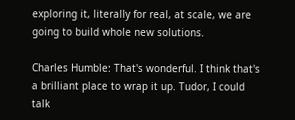exploring it, literally for real, at scale, we are going to build whole new solutions.

Charles Humble: That's wonderful. I think that's a brilliant place to wrap it up. Tudor, I could talk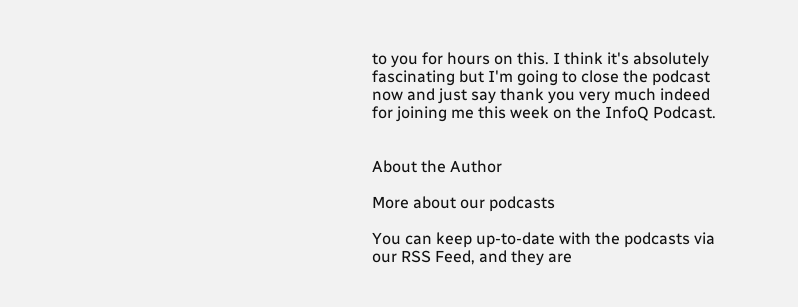to you for hours on this. I think it's absolutely fascinating but I'm going to close the podcast now and just say thank you very much indeed for joining me this week on the InfoQ Podcast.


About the Author

More about our podcasts

You can keep up-to-date with the podcasts via our RSS Feed, and they are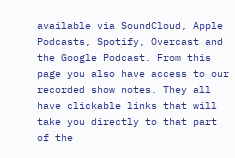available via SoundCloud, Apple Podcasts, Spotify, Overcast and the Google Podcast. From this page you also have access to our recorded show notes. They all have clickable links that will take you directly to that part of the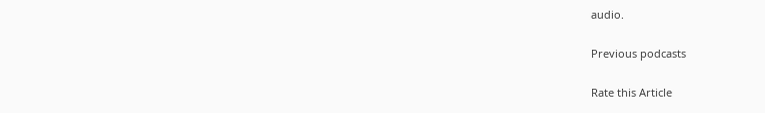audio.

Previous podcasts

Rate this Article